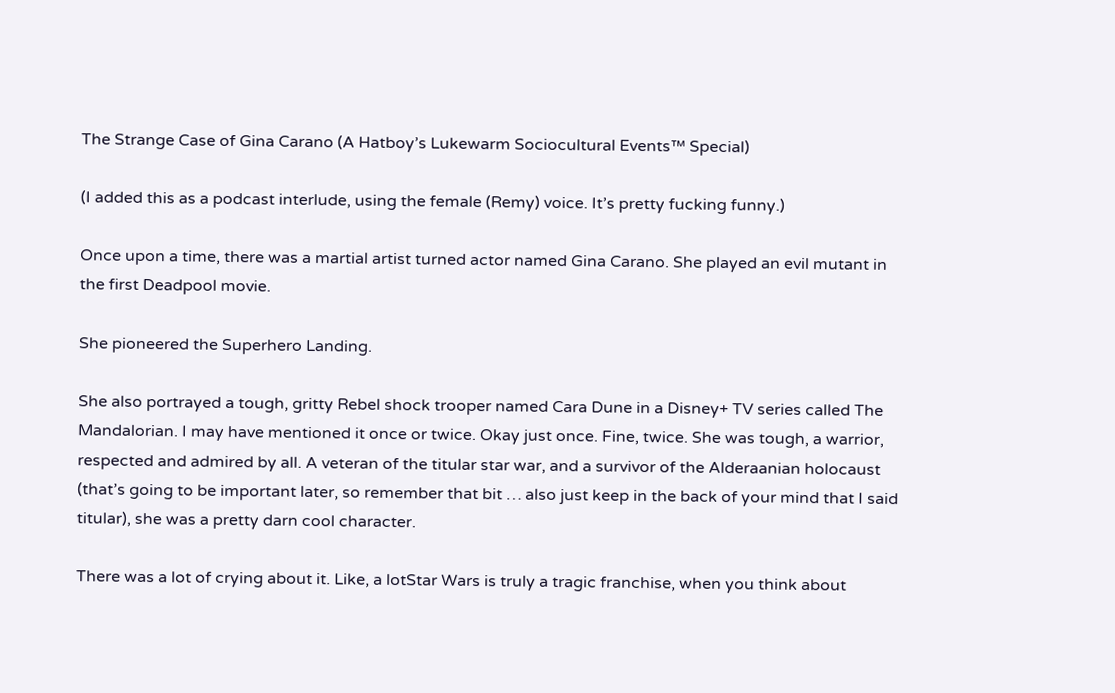The Strange Case of Gina Carano (A Hatboy’s Lukewarm Sociocultural Events™ Special)

(I added this as a podcast interlude, using the female (Remy) voice. It’s pretty fucking funny.)

Once upon a time, there was a martial artist turned actor named Gina Carano. She played an evil mutant in the first Deadpool movie.

She pioneered the Superhero Landing.

She also portrayed a tough, gritty Rebel shock trooper named Cara Dune in a Disney+ TV series called The Mandalorian. I may have mentioned it once or twice. Okay just once. Fine, twice. She was tough, a warrior, respected and admired by all. A veteran of the titular star war, and a survivor of the Alderaanian holocaust (that’s going to be important later, so remember that bit … also just keep in the back of your mind that I said titular), she was a pretty darn cool character.

There was a lot of crying about it. Like, a lotStar Wars is truly a tragic franchise, when you think about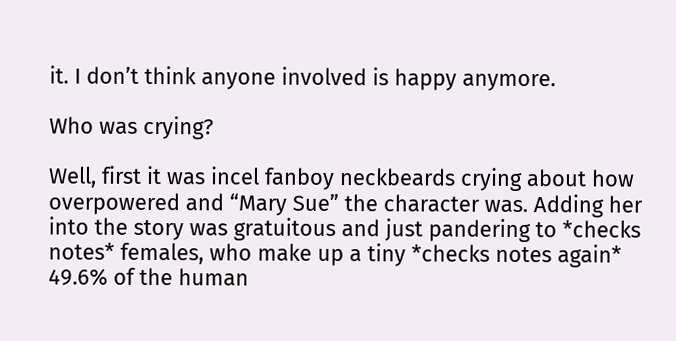it. I don’t think anyone involved is happy anymore.

Who was crying?

Well, first it was incel fanboy neckbeards crying about how overpowered and “Mary Sue” the character was. Adding her into the story was gratuitous and just pandering to *checks notes* females, who make up a tiny *checks notes again* 49.6% of the human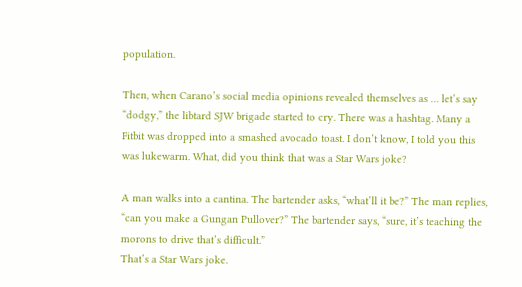population.

Then, when Carano’s social media opinions revealed themselves as … let’s say “dodgy,” the libtard SJW brigade started to cry. There was a hashtag. Many a Fitbit was dropped into a smashed avocado toast. I don’t know, I told you this was lukewarm. What, did you think that was a Star Wars joke?

A man walks into a cantina. The bartender asks, “what’ll it be?” The man replies, “can you make a Gungan Pullover?” The bartender says, “sure, it’s teaching the morons to drive that’s difficult.”
That’s a Star Wars joke.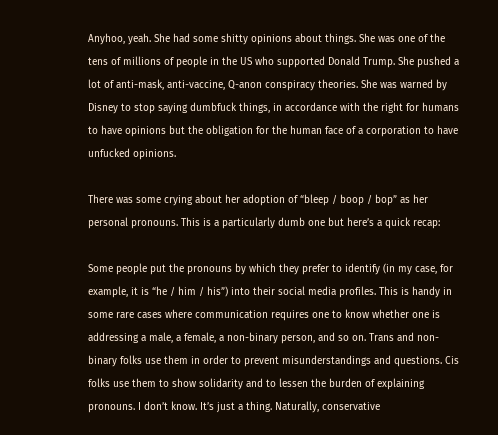Anyhoo, yeah. She had some shitty opinions about things. She was one of the tens of millions of people in the US who supported Donald Trump. She pushed a lot of anti-mask, anti-vaccine, Q-anon conspiracy theories. She was warned by Disney to stop saying dumbfuck things, in accordance with the right for humans to have opinions but the obligation for the human face of a corporation to have unfucked opinions.

There was some crying about her adoption of “bleep / boop / bop” as her personal pronouns. This is a particularly dumb one but here’s a quick recap:

Some people put the pronouns by which they prefer to identify (in my case, for example, it is “he / him / his”) into their social media profiles. This is handy in some rare cases where communication requires one to know whether one is addressing a male, a female, a non-binary person, and so on. Trans and non-binary folks use them in order to prevent misunderstandings and questions. Cis folks use them to show solidarity and to lessen the burden of explaining pronouns. I don’t know. It’s just a thing. Naturally, conservative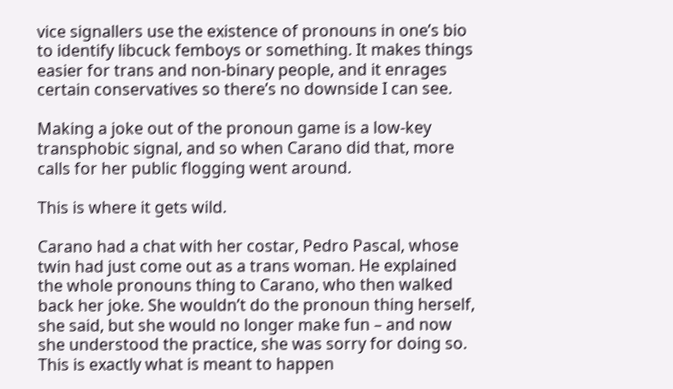vice signallers use the existence of pronouns in one’s bio to identify libcuck femboys or something. It makes things easier for trans and non-binary people, and it enrages certain conservatives so there’s no downside I can see.

Making a joke out of the pronoun game is a low-key transphobic signal, and so when Carano did that, more calls for her public flogging went around.

This is where it gets wild.

Carano had a chat with her costar, Pedro Pascal, whose twin had just come out as a trans woman. He explained the whole pronouns thing to Carano, who then walked back her joke. She wouldn’t do the pronoun thing herself, she said, but she would no longer make fun – and now she understood the practice, she was sorry for doing so. This is exactly what is meant to happen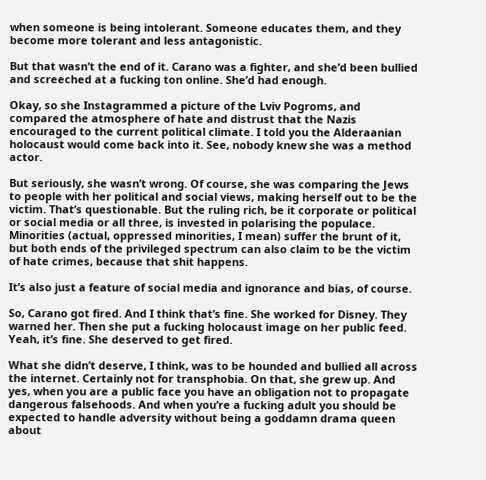when someone is being intolerant. Someone educates them, and they become more tolerant and less antagonistic.

But that wasn’t the end of it. Carano was a fighter, and she’d been bullied and screeched at a fucking ton online. She’d had enough.

Okay, so she Instagrammed a picture of the Lviv Pogroms, and compared the atmosphere of hate and distrust that the Nazis encouraged to the current political climate. I told you the Alderaanian holocaust would come back into it. See, nobody knew she was a method actor.

But seriously, she wasn’t wrong. Of course, she was comparing the Jews to people with her political and social views, making herself out to be the victim. That’s questionable. But the ruling rich, be it corporate or political or social media or all three, is invested in polarising the populace. Minorities (actual, oppressed minorities, I mean) suffer the brunt of it, but both ends of the privileged spectrum can also claim to be the victim of hate crimes, because that shit happens.

It’s also just a feature of social media and ignorance and bias, of course.

So, Carano got fired. And I think that’s fine. She worked for Disney. They warned her. Then she put a fucking holocaust image on her public feed. Yeah, it’s fine. She deserved to get fired.

What she didn’t deserve, I think, was to be hounded and bullied all across the internet. Certainly not for transphobia. On that, she grew up. And yes, when you are a public face you have an obligation not to propagate dangerous falsehoods. And when you’re a fucking adult you should be expected to handle adversity without being a goddamn drama queen about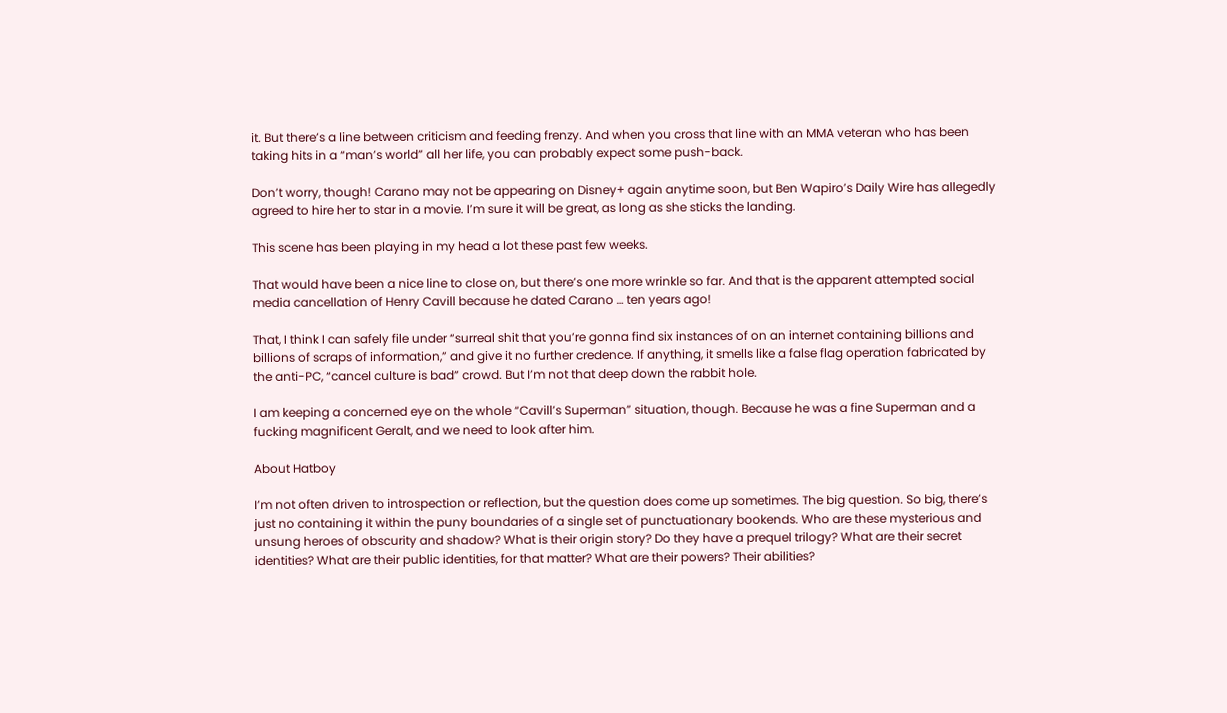it. But there’s a line between criticism and feeding frenzy. And when you cross that line with an MMA veteran who has been taking hits in a “man’s world” all her life, you can probably expect some push-back.

Don’t worry, though! Carano may not be appearing on Disney+ again anytime soon, but Ben Wapiro’s Daily Wire has allegedly agreed to hire her to star in a movie. I’m sure it will be great, as long as she sticks the landing.

This scene has been playing in my head a lot these past few weeks.

That would have been a nice line to close on, but there’s one more wrinkle so far. And that is the apparent attempted social media cancellation of Henry Cavill because he dated Carano … ten years ago!

That, I think I can safely file under “surreal shit that you’re gonna find six instances of on an internet containing billions and billions of scraps of information,” and give it no further credence. If anything, it smells like a false flag operation fabricated by the anti-PC, “cancel culture is bad” crowd. But I’m not that deep down the rabbit hole.

I am keeping a concerned eye on the whole “Cavill’s Superman” situation, though. Because he was a fine Superman and a fucking magnificent Geralt, and we need to look after him.

About Hatboy

I’m not often driven to introspection or reflection, but the question does come up sometimes. The big question. So big, there’s just no containing it within the puny boundaries of a single set of punctuationary bookends. Who are these mysterious and unsung heroes of obscurity and shadow? What is their origin story? Do they have a prequel trilogy? What are their secret identities? What are their public identities, for that matter? What are their powers? Their abilities?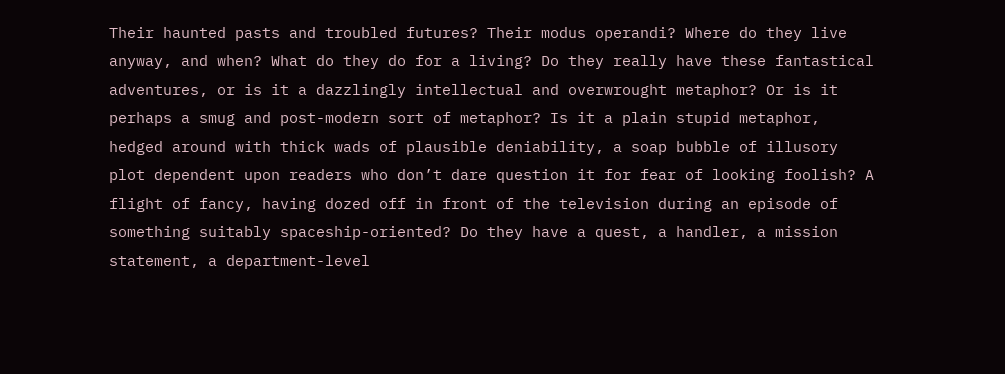Their haunted pasts and troubled futures? Their modus operandi? Where do they live anyway, and when? What do they do for a living? Do they really have these fantastical adventures, or is it a dazzlingly intellectual and overwrought metaphor? Or is it perhaps a smug and post-modern sort of metaphor? Is it a plain stupid metaphor, hedged around with thick wads of plausible deniability, a soap bubble of illusory plot dependent upon readers who don’t dare question it for fear of looking foolish? A flight of fancy, having dozed off in front of the television during an episode of something suitably spaceship-oriented? Do they have a quest, a handler, a mission statement, a department-level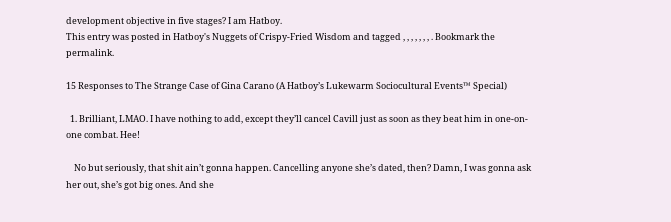development objective in five stages? I am Hatboy.
This entry was posted in Hatboy's Nuggets of Crispy-Fried Wisdom and tagged , , , , , , , . Bookmark the permalink.

15 Responses to The Strange Case of Gina Carano (A Hatboy’s Lukewarm Sociocultural Events™ Special)

  1. Brilliant, LMAO. I have nothing to add, except they’ll cancel Cavill just as soon as they beat him in one-on-one combat. Hee!

    No but seriously, that shit ain’t gonna happen. Cancelling anyone she’s dated, then? Damn, I was gonna ask her out, she’s got big ones. And she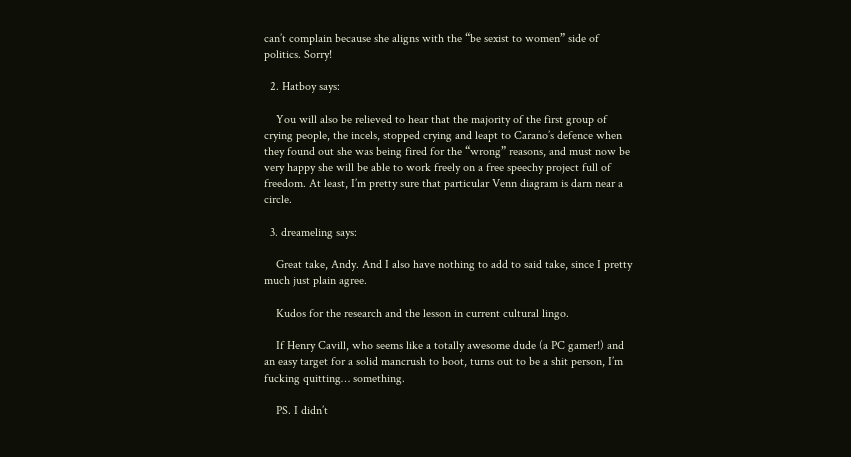can’t complain because she aligns with the “be sexist to women” side of politics. Sorry!

  2. Hatboy says:

    You will also be relieved to hear that the majority of the first group of crying people, the incels, stopped crying and leapt to Carano’s defence when they found out she was being fired for the “wrong” reasons, and must now be very happy she will be able to work freely on a free speechy project full of freedom. At least, I’m pretty sure that particular Venn diagram is darn near a circle.

  3. dreameling says:

    Great take, Andy. And I also have nothing to add to said take, since I pretty much just plain agree.

    Kudos for the research and the lesson in current cultural lingo.

    If Henry Cavill, who seems like a totally awesome dude (a PC gamer!) and an easy target for a solid mancrush to boot, turns out to be a shit person, I’m fucking quitting… something.

    PS. I didn’t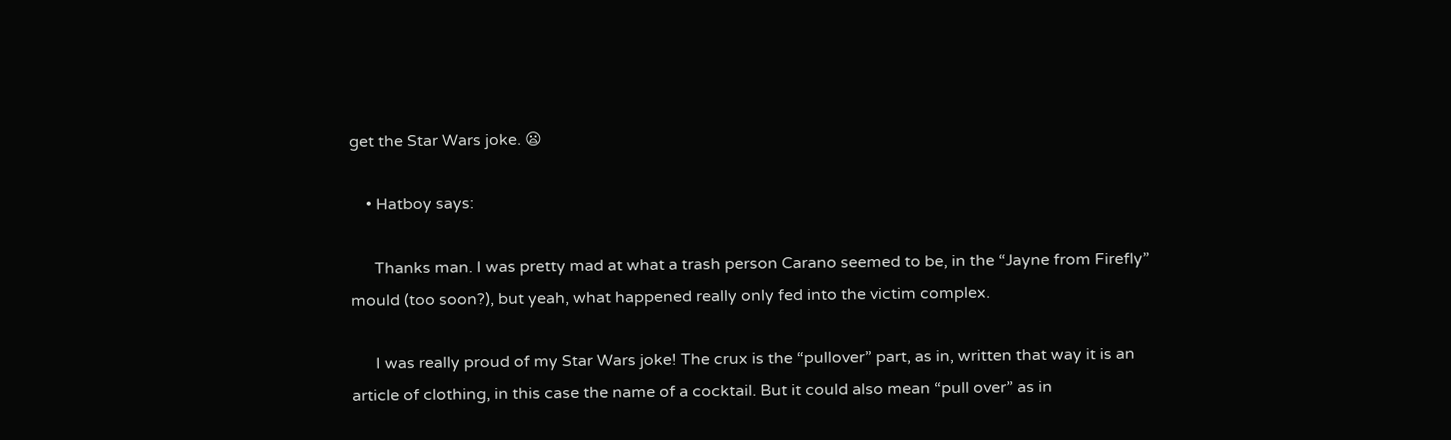get the Star Wars joke. 😦

    • Hatboy says:

      Thanks man. I was pretty mad at what a trash person Carano seemed to be, in the “Jayne from Firefly” mould (too soon?), but yeah, what happened really only fed into the victim complex.

      I was really proud of my Star Wars joke! The crux is the “pullover” part, as in, written that way it is an article of clothing, in this case the name of a cocktail. But it could also mean “pull over” as in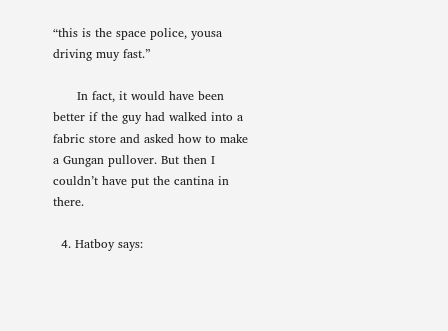“this is the space police, yousa driving muy fast.”

      In fact, it would have been better if the guy had walked into a fabric store and asked how to make a Gungan pullover. But then I couldn’t have put the cantina in there.

  4. Hatboy says: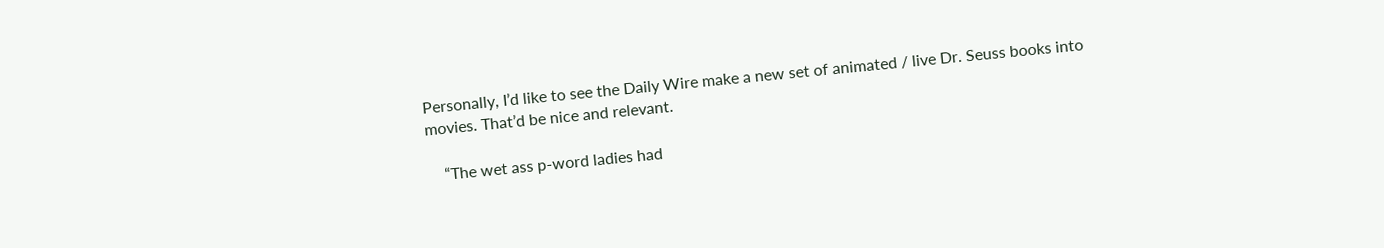Personally, I’d like to see the Daily Wire make a new set of animated / live Dr. Seuss books into movies. That’d be nice and relevant.

    “The wet ass p-word ladies had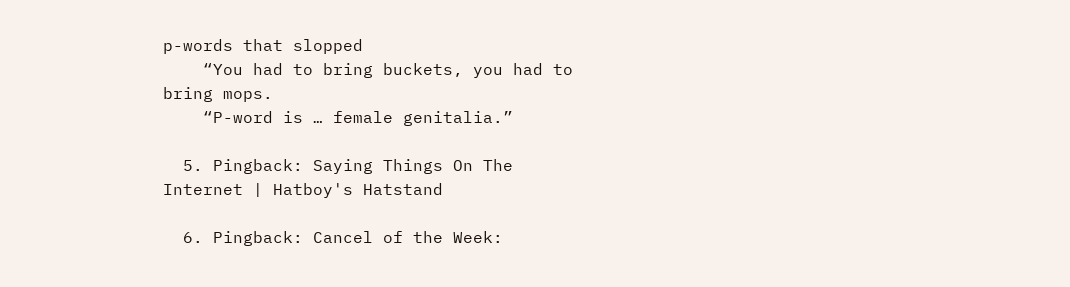p-words that slopped
    “You had to bring buckets, you had to bring mops.
    “P-word is … female genitalia.”

  5. Pingback: Saying Things On The Internet | Hatboy's Hatstand

  6. Pingback: Cancel of the Week: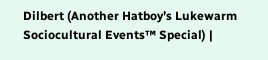Dilbert (Another Hatboy’s Lukewarm Sociocultural Events™ Special) |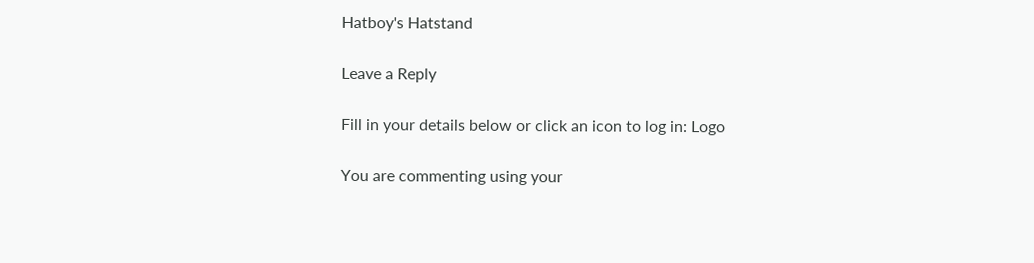Hatboy's Hatstand

Leave a Reply

Fill in your details below or click an icon to log in: Logo

You are commenting using your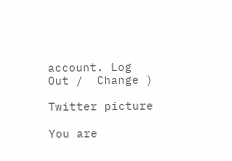account. Log Out /  Change )

Twitter picture

You are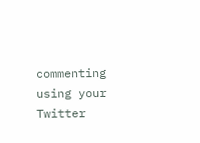commenting using your Twitter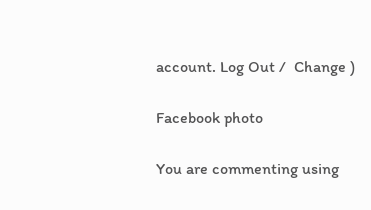account. Log Out /  Change )

Facebook photo

You are commenting using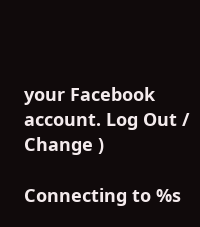your Facebook account. Log Out /  Change )

Connecting to %s